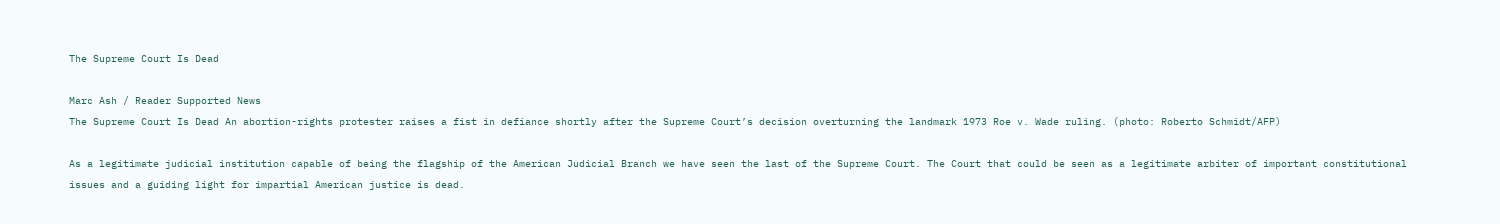The Supreme Court Is Dead

Marc Ash / Reader Supported News
The Supreme Court Is Dead An abortion-rights protester raises a fist in defiance shortly after the Supreme Court’s decision overturning the landmark 1973 Roe v. Wade ruling. (photo: Roberto Schmidt/AFP)

As a legitimate judicial institution capable of being the flagship of the American Judicial Branch we have seen the last of the Supreme Court. The Court that could be seen as a legitimate arbiter of important constitutional issues and a guiding light for impartial American justice is dead.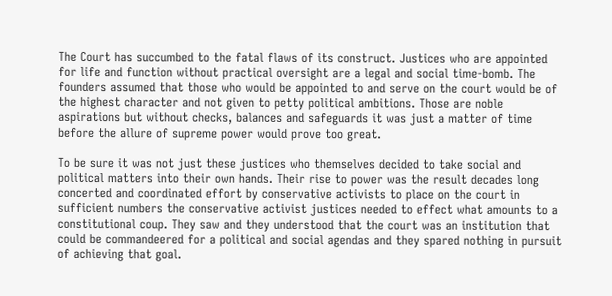The Court has succumbed to the fatal flaws of its construct. Justices who are appointed for life and function without practical oversight are a legal and social time-bomb. The founders assumed that those who would be appointed to and serve on the court would be of the highest character and not given to petty political ambitions. Those are noble aspirations but without checks, balances and safeguards it was just a matter of time before the allure of supreme power would prove too great.

To be sure it was not just these justices who themselves decided to take social and political matters into their own hands. Their rise to power was the result decades long concerted and coordinated effort by conservative activists to place on the court in sufficient numbers the conservative activist justices needed to effect what amounts to a constitutional coup. They saw and they understood that the court was an institution that could be commandeered for a political and social agendas and they spared nothing in pursuit of achieving that goal.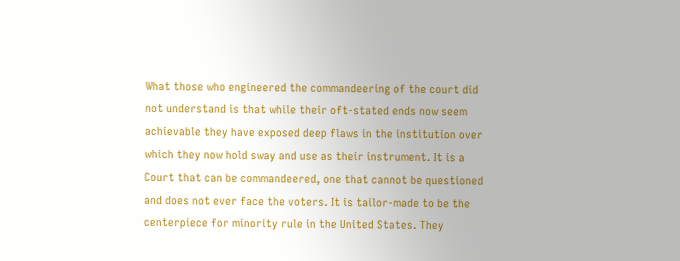What those who engineered the commandeering of the court did not understand is that while their oft-stated ends now seem achievable they have exposed deep flaws in the institution over which they now hold sway and use as their instrument. It is a Court that can be commandeered, one that cannot be questioned and does not ever face the voters. It is tailor-made to be the centerpiece for minority rule in the United States. They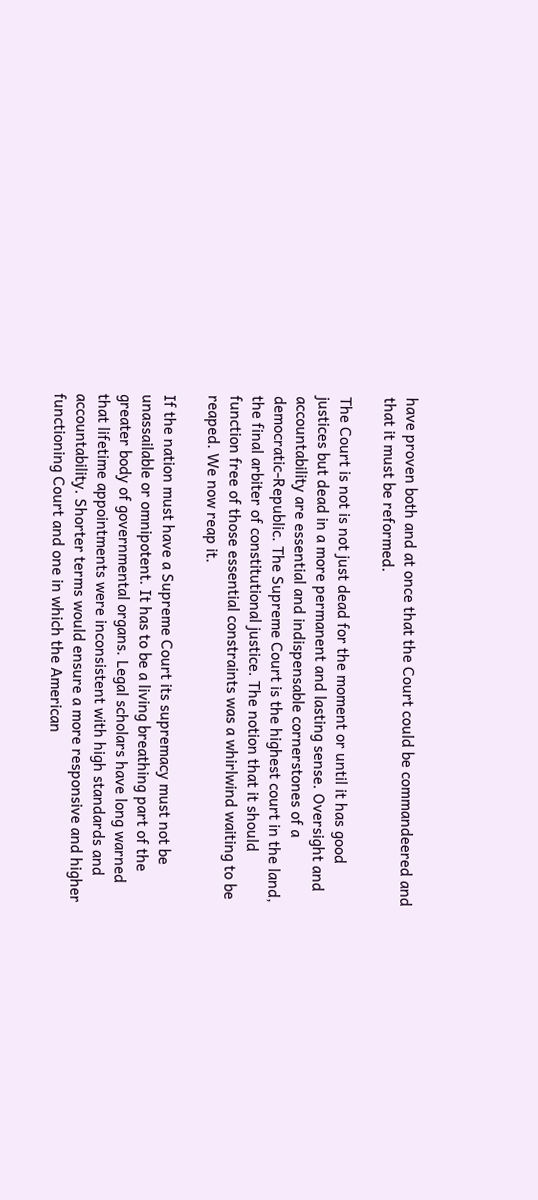have proven both and at once that the Court could be commandeered and that it must be reformed.

The Court is not is not just dead for the moment or until it has good justices but dead in a more permanent and lasting sense. Oversight and accountability are essential and indispensable cornerstones of a democratic-Republic. The Supreme Court is the highest court in the land, the final arbiter of constitutional justice. The notion that it should function free of those essential constraints was a whirlwind waiting to be reaped. We now reap it.

If the nation must have a Supreme Court its supremacy must not be unassailable or omnipotent. It has to be a living breathing part of the greater body of governmental organs. Legal scholars have long warned that lifetime appointments were inconsistent with high standards and accountability. Shorter terms would ensure a more responsive and higher functioning Court and one in which the American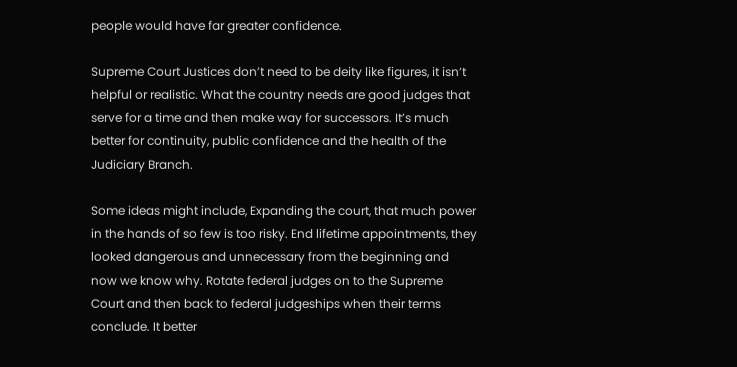people would have far greater confidence.

Supreme Court Justices don’t need to be deity like figures, it isn’t helpful or realistic. What the country needs are good judges that serve for a time and then make way for successors. It’s much better for continuity, public confidence and the health of the Judiciary Branch.

Some ideas might include, Expanding the court, that much power in the hands of so few is too risky. End lifetime appointments, they looked dangerous and unnecessary from the beginning and now we know why. Rotate federal judges on to the Supreme Court and then back to federal judgeships when their terms conclude. It better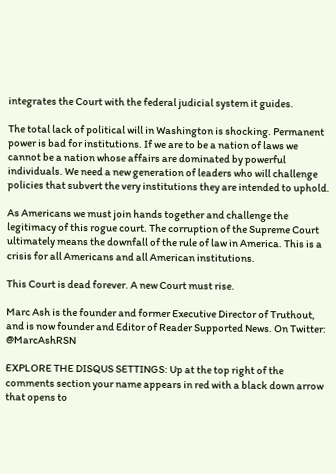integrates the Court with the federal judicial system it guides.

The total lack of political will in Washington is shocking. Permanent power is bad for institutions. If we are to be a nation of laws we cannot be a nation whose affairs are dominated by powerful individuals. We need a new generation of leaders who will challenge policies that subvert the very institutions they are intended to uphold.

As Americans we must join hands together and challenge the legitimacy of this rogue court. The corruption of the Supreme Court ultimately means the downfall of the rule of law in America. This is a crisis for all Americans and all American institutions.

This Court is dead forever. A new Court must rise.

Marc Ash is the founder and former Executive Director of Truthout, and is now founder and Editor of Reader Supported News. On Twitter: @MarcAshRSN

EXPLORE THE DISQUS SETTINGS: Up at the top right of the comments section your name appears in red with a black down arrow that opens to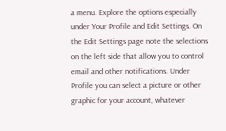a menu. Explore the options especially under Your Profile and Edit Settings. On the Edit Settings page note the selections on the left side that allow you to control email and other notifications. Under Profile you can select a picture or other graphic for your account, whatever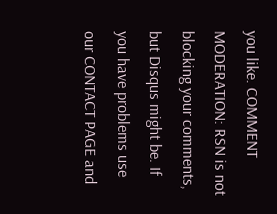you like. COMMENT MODERATION: RSN is not blocking your comments, but Disqus might be. If you have problems use our CONTACT PAGE and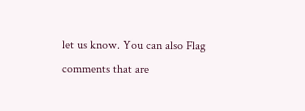let us know. You can also Flag comments that are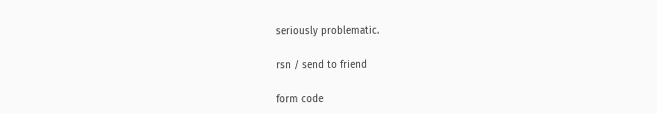seriously problematic.

rsn / send to friend

form code